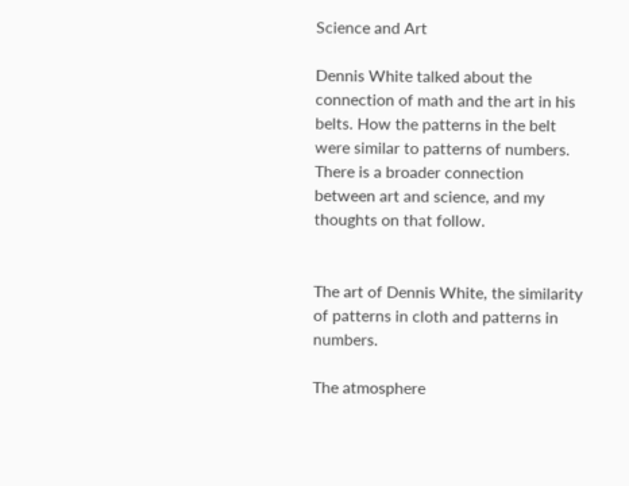Science and Art

Dennis White talked about the connection of math and the art in his belts. How the patterns in the belt were similar to patterns of numbers. There is a broader connection between art and science, and my thoughts on that follow.


The art of Dennis White, the similarity of patterns in cloth and patterns in numbers.

The atmosphere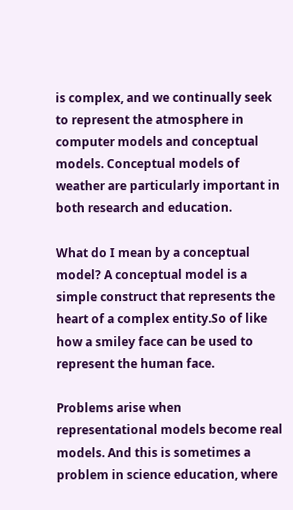is complex, and we continually seek to represent the atmosphere in computer models and conceptual models. Conceptual models of weather are particularly important in both research and education.

What do I mean by a conceptual model? A conceptual model is a simple construct that represents the heart of a complex entity.So of like how a smiley face can be used to represent the human face.

Problems arise when representational models become real models. And this is sometimes a problem in science education, where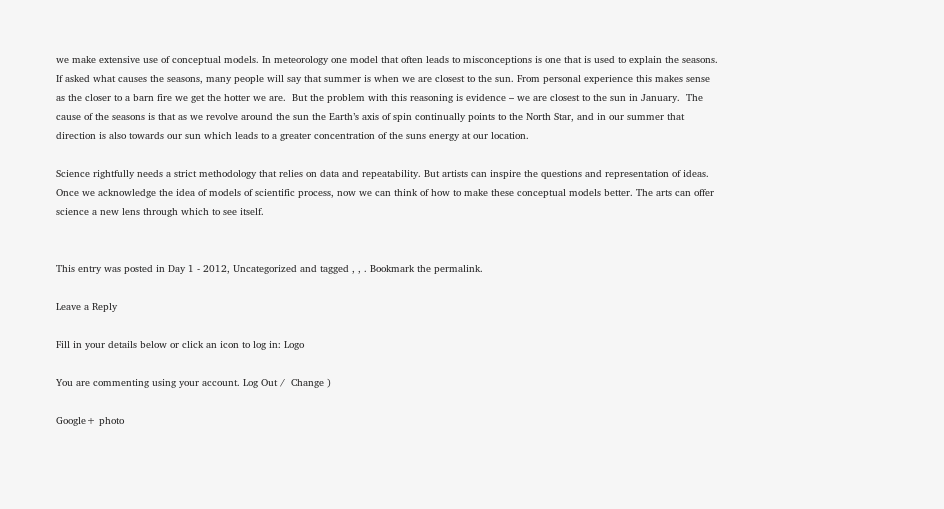we make extensive use of conceptual models. In meteorology one model that often leads to misconceptions is one that is used to explain the seasons. If asked what causes the seasons, many people will say that summer is when we are closest to the sun. From personal experience this makes sense as the closer to a barn fire we get the hotter we are.  But the problem with this reasoning is evidence – we are closest to the sun in January.  The cause of the seasons is that as we revolve around the sun the Earth’s axis of spin continually points to the North Star, and in our summer that direction is also towards our sun which leads to a greater concentration of the suns energy at our location.

Science rightfully needs a strict methodology that relies on data and repeatability. But artists can inspire the questions and representation of ideas. Once we acknowledge the idea of models of scientific process, now we can think of how to make these conceptual models better. The arts can offer science a new lens through which to see itself.


This entry was posted in Day 1 - 2012, Uncategorized and tagged , , . Bookmark the permalink.

Leave a Reply

Fill in your details below or click an icon to log in: Logo

You are commenting using your account. Log Out /  Change )

Google+ photo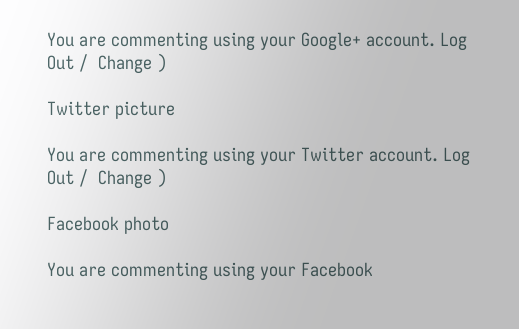You are commenting using your Google+ account. Log Out /  Change )

Twitter picture

You are commenting using your Twitter account. Log Out /  Change )

Facebook photo

You are commenting using your Facebook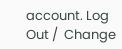account. Log Out /  Change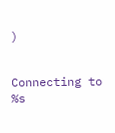)


Connecting to %s